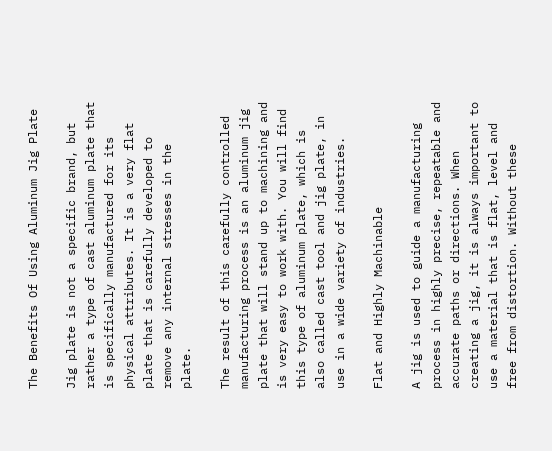The Benefits Of Using Aluminum Jig Plate

Jig plate is not a specific brand, but rather a type of cast aluminum plate that is specifically manufactured for its physical attributes. It is a very flat plate that is carefully developed to remove any internal stresses in the plate.

The result of this carefully controlled manufacturing process is an aluminum jig plate that will stand up to machining and is very easy to work with. You will find this type of aluminum plate, which is also called cast tool and jig plate, in use in a wide variety of industries.

Flat and Highly Machinable

A jig is used to guide a manufacturing process in highly precise, repeatable and accurate paths or directions. When creating a jig, it is always important to use a material that is flat, level and free from distortion. Without these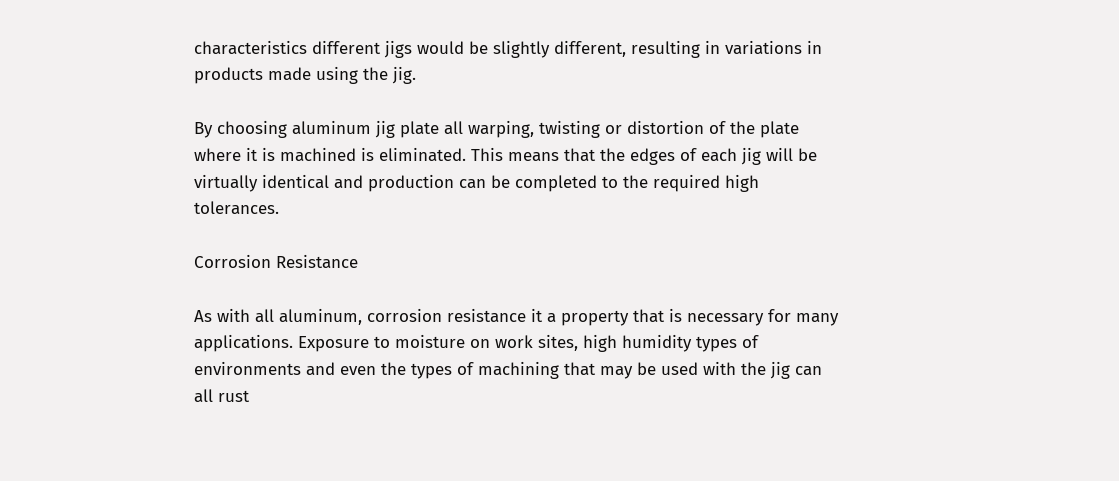characteristics different jigs would be slightly different, resulting in variations in products made using the jig.

By choosing aluminum jig plate all warping, twisting or distortion of the plate where it is machined is eliminated. This means that the edges of each jig will be virtually identical and production can be completed to the required high tolerances.

Corrosion Resistance

As with all aluminum, corrosion resistance it a property that is necessary for many applications. Exposure to moisture on work sites, high humidity types of environments and even the types of machining that may be used with the jig can all rust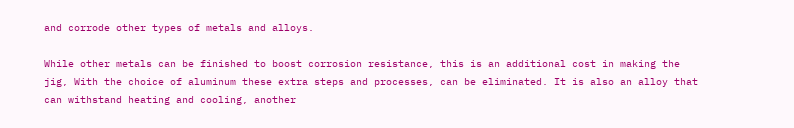and corrode other types of metals and alloys.

While other metals can be finished to boost corrosion resistance, this is an additional cost in making the jig, With the choice of aluminum these extra steps and processes, can be eliminated. It is also an alloy that can withstand heating and cooling, another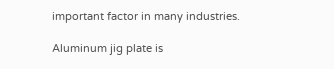important factor in many industries.

Aluminum jig plate is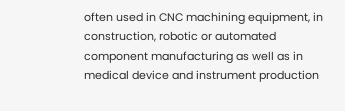often used in CNC machining equipment, in construction, robotic or automated component manufacturing as well as in medical device and instrument production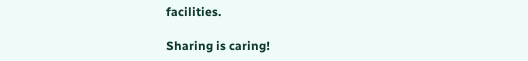facilities.

Sharing is caring!